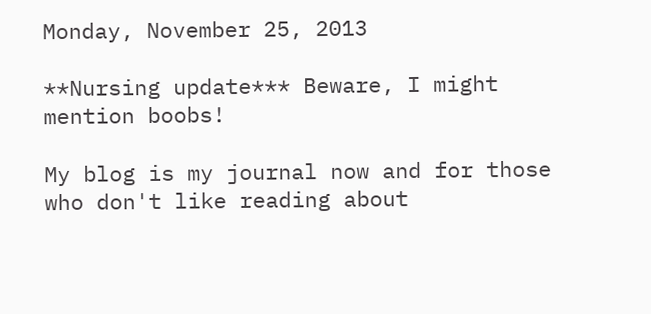Monday, November 25, 2013

**Nursing update*** Beware, I might mention boobs!

My blog is my journal now and for those who don't like reading about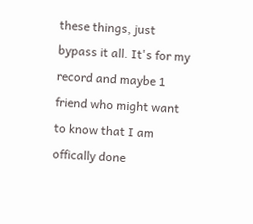these things, just bypass it all. It's for my record and maybe 1 friend who might want to know that I am offically done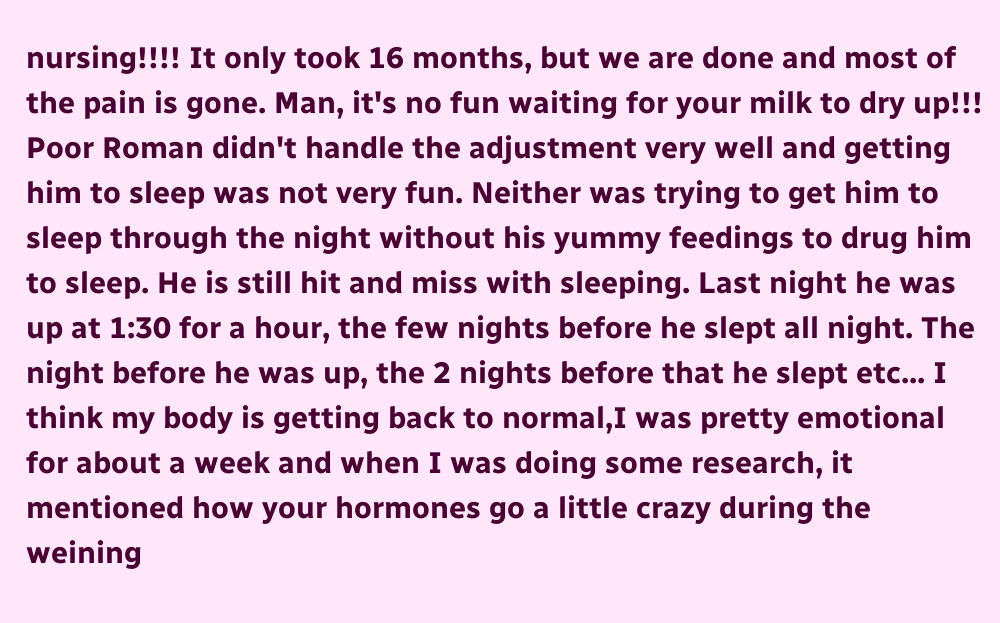nursing!!!! It only took 16 months, but we are done and most of the pain is gone. Man, it's no fun waiting for your milk to dry up!!! Poor Roman didn't handle the adjustment very well and getting him to sleep was not very fun. Neither was trying to get him to sleep through the night without his yummy feedings to drug him to sleep. He is still hit and miss with sleeping. Last night he was up at 1:30 for a hour, the few nights before he slept all night. The night before he was up, the 2 nights before that he slept etc... I think my body is getting back to normal,I was pretty emotional for about a week and when I was doing some research, it mentioned how your hormones go a little crazy during the weining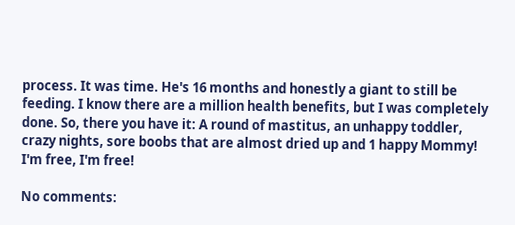process. It was time. He's 16 months and honestly a giant to still be feeding. I know there are a million health benefits, but I was completely done. So, there you have it: A round of mastitus, an unhappy toddler, crazy nights, sore boobs that are almost dried up and 1 happy Mommy! I'm free, I'm free!

No comments: